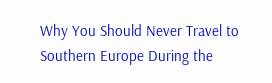Why You Should Never Travel to Southern Europe During the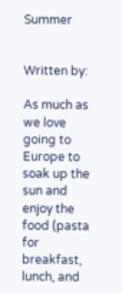Summer


Written by:

As much as we love going to Europe to soak up the sun and enjoy the food (pasta for breakfast, lunch, and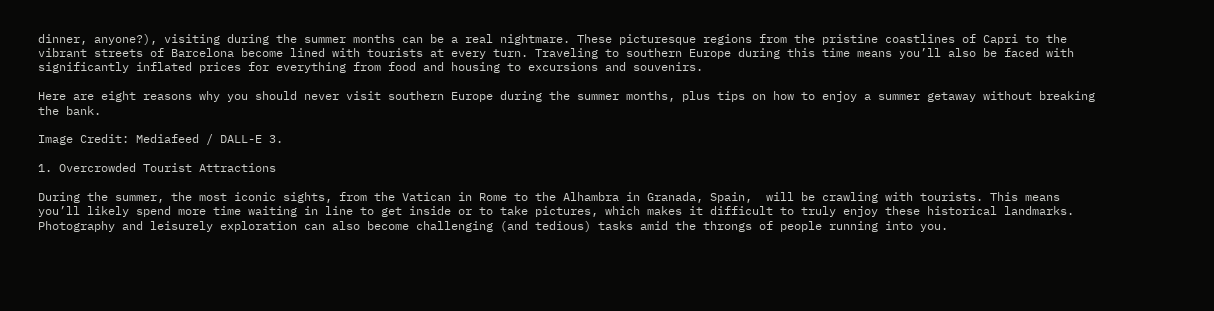dinner, anyone?), visiting during the summer months can be a real nightmare. These picturesque regions from the pristine coastlines of Capri to the vibrant streets of Barcelona become lined with tourists at every turn. Traveling to southern Europe during this time means you’ll also be faced with significantly inflated prices for everything from food and housing to excursions and souvenirs.

Here are eight reasons why you should never visit southern Europe during the summer months, plus tips on how to enjoy a summer getaway without breaking the bank.

Image Credit: Mediafeed / DALL-E 3.

1. Overcrowded Tourist Attractions

During the summer, the most iconic sights, from the Vatican in Rome to the Alhambra in Granada, Spain,  will be crawling with tourists. This means you’ll likely spend more time waiting in line to get inside or to take pictures, which makes it difficult to truly enjoy these historical landmarks. Photography and leisurely exploration can also become challenging (and tedious) tasks amid the throngs of people running into you.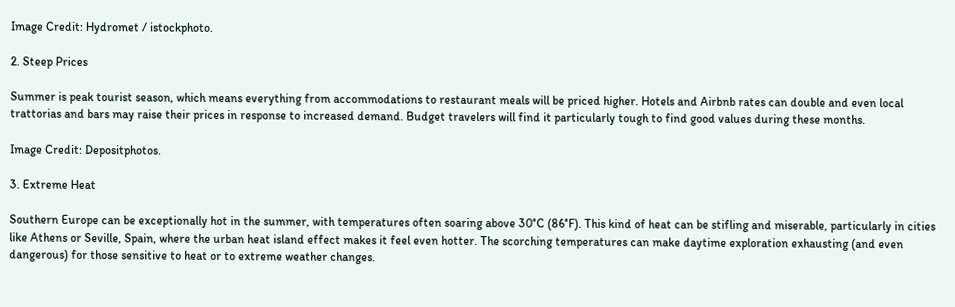Image Credit: Hydromet / istockphoto.

2. Steep Prices

Summer is peak tourist season, which means everything from accommodations to restaurant meals will be priced higher. Hotels and Airbnb rates can double and even local trattorias and bars may raise their prices in response to increased demand. Budget travelers will find it particularly tough to find good values during these months.

Image Credit: Depositphotos.

3. Extreme Heat

Southern Europe can be exceptionally hot in the summer, with temperatures often soaring above 30°C (86°F). This kind of heat can be stifling and miserable, particularly in cities like Athens or Seville, Spain, where the urban heat island effect makes it feel even hotter. The scorching temperatures can make daytime exploration exhausting (and even dangerous) for those sensitive to heat or to extreme weather changes.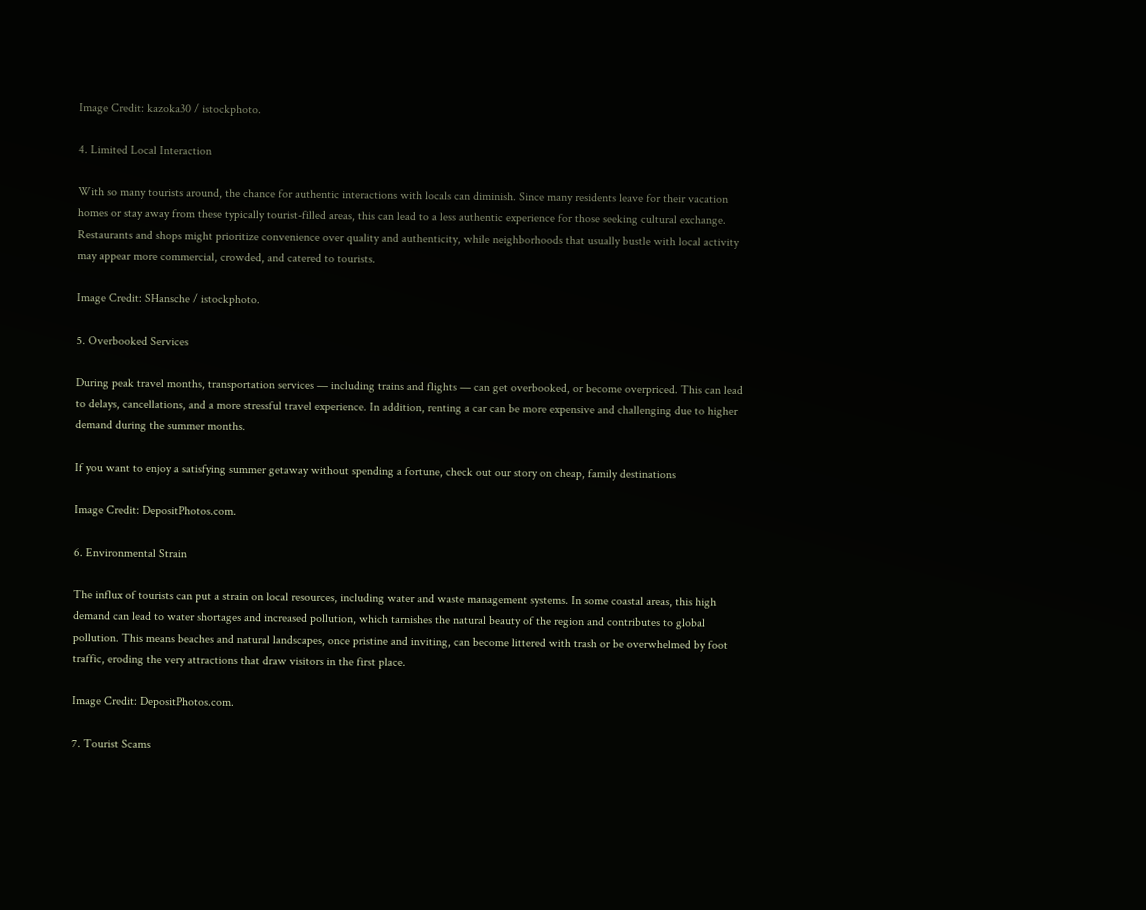Image Credit: kazoka30 / istockphoto.

4. Limited Local Interaction

With so many tourists around, the chance for authentic interactions with locals can diminish. Since many residents leave for their vacation homes or stay away from these typically tourist-filled areas, this can lead to a less authentic experience for those seeking cultural exchange. Restaurants and shops might prioritize convenience over quality and authenticity, while neighborhoods that usually bustle with local activity may appear more commercial, crowded, and catered to tourists.

Image Credit: SHansche / istockphoto.

5. Overbooked Services

During peak travel months, transportation services — including trains and flights — can get overbooked, or become overpriced. This can lead to delays, cancellations, and a more stressful travel experience. In addition, renting a car can be more expensive and challenging due to higher demand during the summer months.

If you want to enjoy a satisfying summer getaway without spending a fortune, check out our story on cheap, family destinations

Image Credit: DepositPhotos.com.

6. Environmental Strain

The influx of tourists can put a strain on local resources, including water and waste management systems. In some coastal areas, this high demand can lead to water shortages and increased pollution, which tarnishes the natural beauty of the region and contributes to global pollution. This means beaches and natural landscapes, once pristine and inviting, can become littered with trash or be overwhelmed by foot traffic, eroding the very attractions that draw visitors in the first place.

Image Credit: DepositPhotos.com.

7. Tourist Scams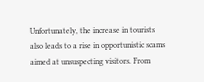Unfortunately, the increase in tourists also leads to a rise in opportunistic scams aimed at unsuspecting visitors. From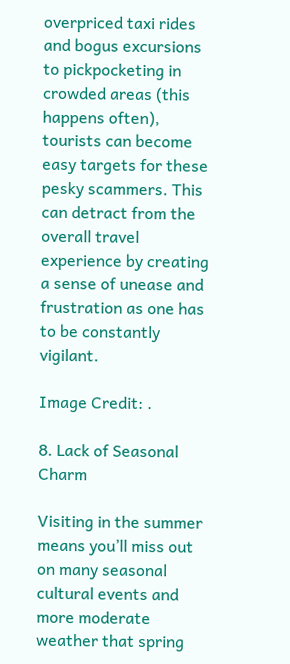overpriced taxi rides and bogus excursions to pickpocketing in crowded areas (this happens often), tourists can become easy targets for these pesky scammers. This can detract from the overall travel experience by creating a sense of unease and frustration as one has to be constantly vigilant.

Image Credit: .

8. Lack of Seasonal Charm

Visiting in the summer means you’ll miss out on many seasonal cultural events and more moderate weather that spring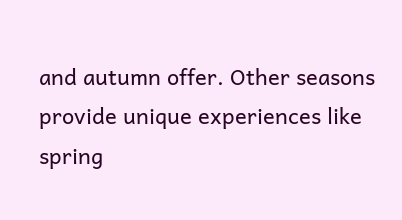and autumn offer. Other seasons provide unique experiences like spring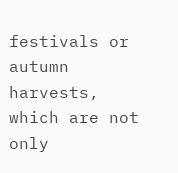festivals or autumn harvests, which are not only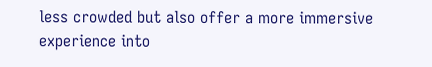less crowded but also offer a more immersive experience into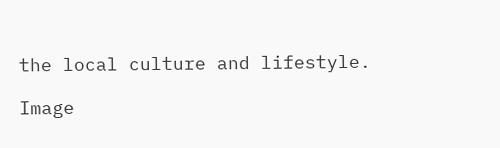the local culture and lifestyle.

Image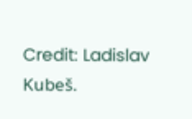Credit: Ladislav Kubeš.